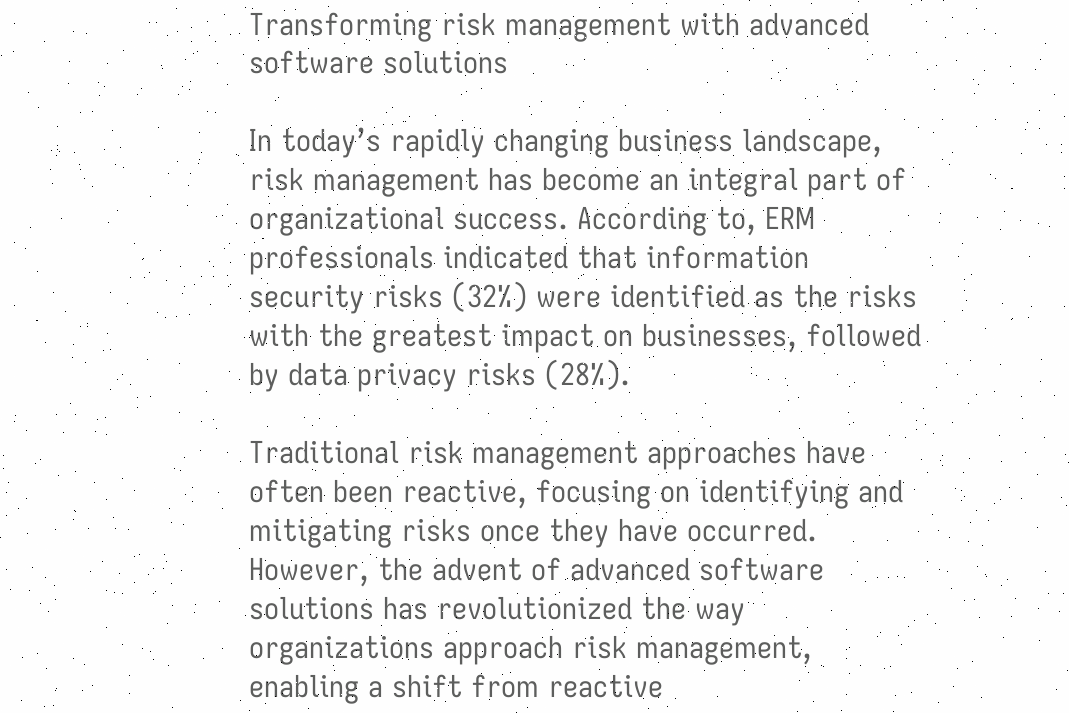Transforming risk management with advanced software solutions

In today’s rapidly changing business landscape, risk management has become an integral part of organizational success. According to, ERM professionals indicated that information security risks (32%) were identified as the risks with the greatest impact on businesses, followed by data privacy risks (28%).

Traditional risk management approaches have often been reactive, focusing on identifying and mitigating risks once they have occurred. However, the advent of advanced software solutions has revolutionized the way organizations approach risk management, enabling a shift from reactive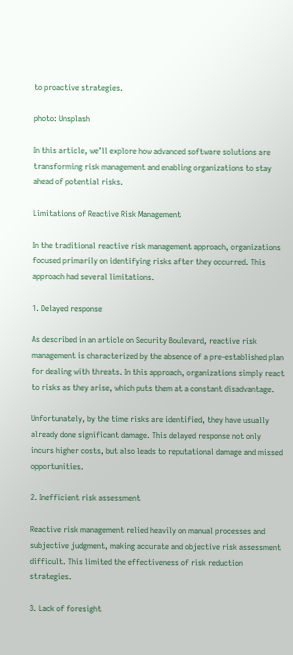to proactive strategies.

photo: Unsplash

In this article, we’ll explore how advanced software solutions are transforming risk management and enabling organizations to stay ahead of potential risks.

Limitations of Reactive Risk Management

In the traditional reactive risk management approach, organizations focused primarily on identifying risks after they occurred. This approach had several limitations.

1. Delayed response

As described in an article on Security Boulevard, reactive risk management is characterized by the absence of a pre-established plan for dealing with threats. In this approach, organizations simply react to risks as they arise, which puts them at a constant disadvantage.

Unfortunately, by the time risks are identified, they have usually already done significant damage. This delayed response not only incurs higher costs, but also leads to reputational damage and missed opportunities.

2. Inefficient risk assessment

Reactive risk management relied heavily on manual processes and subjective judgment, making accurate and objective risk assessment difficult. This limited the effectiveness of risk reduction strategies.

3. Lack of foresight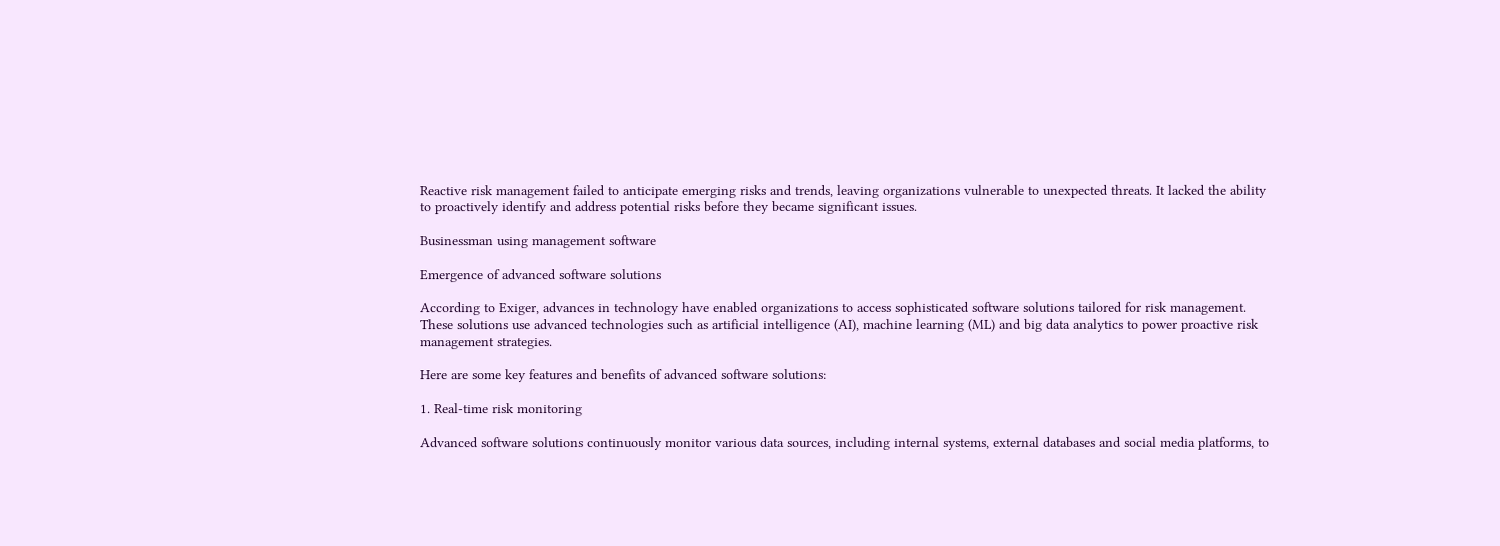Reactive risk management failed to anticipate emerging risks and trends, leaving organizations vulnerable to unexpected threats. It lacked the ability to proactively identify and address potential risks before they became significant issues.

Businessman using management software

Emergence of advanced software solutions

According to Exiger, advances in technology have enabled organizations to access sophisticated software solutions tailored for risk management. These solutions use advanced technologies such as artificial intelligence (AI), machine learning (ML) and big data analytics to power proactive risk management strategies.

Here are some key features and benefits of advanced software solutions:

1. Real-time risk monitoring

Advanced software solutions continuously monitor various data sources, including internal systems, external databases and social media platforms, to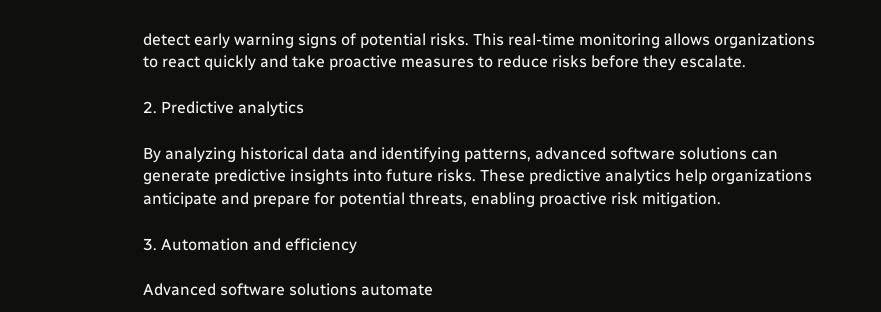detect early warning signs of potential risks. This real-time monitoring allows organizations to react quickly and take proactive measures to reduce risks before they escalate.

2. Predictive analytics

By analyzing historical data and identifying patterns, advanced software solutions can generate predictive insights into future risks. These predictive analytics help organizations anticipate and prepare for potential threats, enabling proactive risk mitigation.

3. Automation and efficiency

Advanced software solutions automate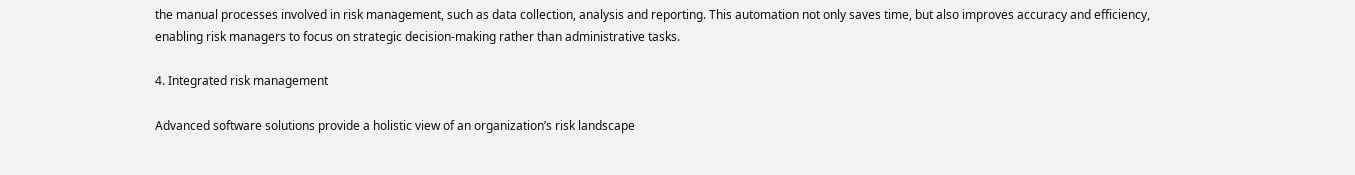the manual processes involved in risk management, such as data collection, analysis and reporting. This automation not only saves time, but also improves accuracy and efficiency, enabling risk managers to focus on strategic decision-making rather than administrative tasks.

4. Integrated risk management

Advanced software solutions provide a holistic view of an organization’s risk landscape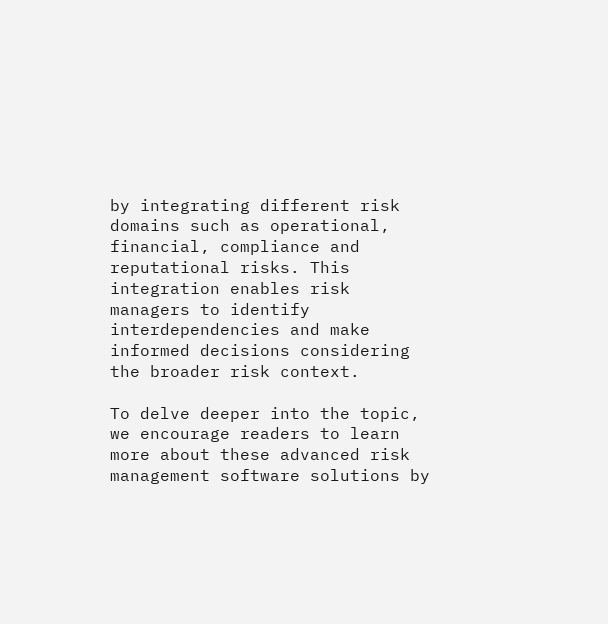by integrating different risk domains such as operational, financial, compliance and reputational risks. This integration enables risk managers to identify interdependencies and make informed decisions considering the broader risk context.

To delve deeper into the topic, we encourage readers to learn more about these advanced risk management software solutions by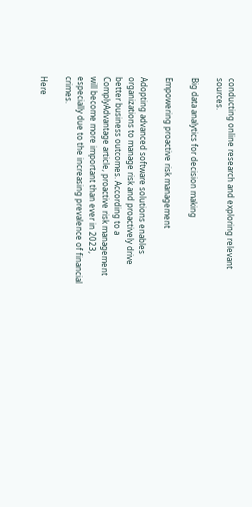conducting online research and exploring relevant sources.

Big data analytics for decision making

Empowering proactive risk management

Adopting advanced software solutions enables organizations to manage risk and proactively drive better business outcomes. According to a ComplyAdvantage article, proactive risk management will become more important than ever in 2023, especially due to the increasing prevalence of financial crimes.

Here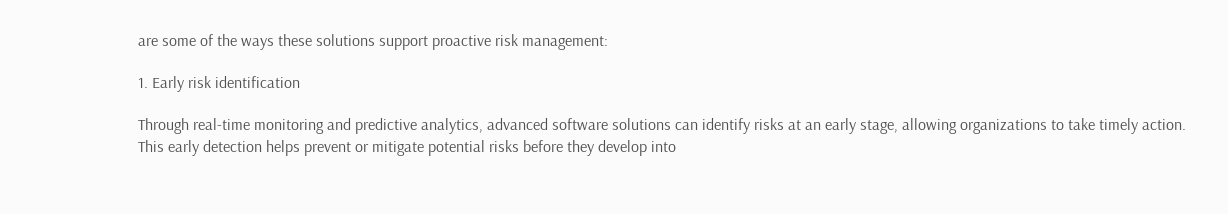are some of the ways these solutions support proactive risk management:

1. Early risk identification

Through real-time monitoring and predictive analytics, advanced software solutions can identify risks at an early stage, allowing organizations to take timely action. This early detection helps prevent or mitigate potential risks before they develop into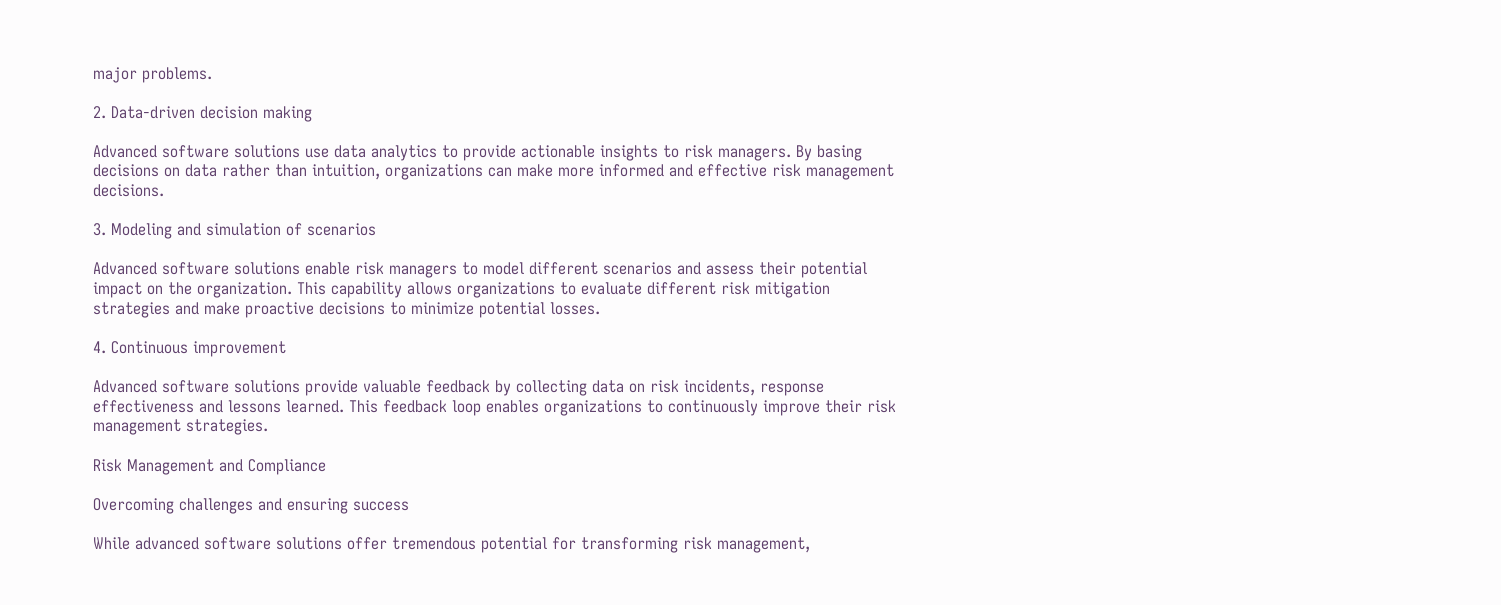major problems.

2. Data-driven decision making

Advanced software solutions use data analytics to provide actionable insights to risk managers. By basing decisions on data rather than intuition, organizations can make more informed and effective risk management decisions.

3. Modeling and simulation of scenarios

Advanced software solutions enable risk managers to model different scenarios and assess their potential impact on the organization. This capability allows organizations to evaluate different risk mitigation strategies and make proactive decisions to minimize potential losses.

4. Continuous improvement

Advanced software solutions provide valuable feedback by collecting data on risk incidents, response effectiveness and lessons learned. This feedback loop enables organizations to continuously improve their risk management strategies.

Risk Management and Compliance

Overcoming challenges and ensuring success

While advanced software solutions offer tremendous potential for transforming risk management,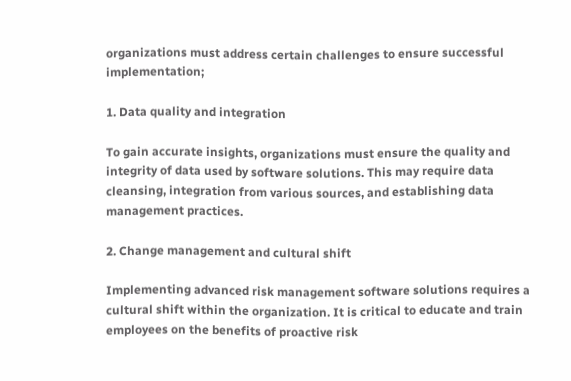organizations must address certain challenges to ensure successful implementation;

1. Data quality and integration

To gain accurate insights, organizations must ensure the quality and integrity of data used by software solutions. This may require data cleansing, integration from various sources, and establishing data management practices.

2. Change management and cultural shift

Implementing advanced risk management software solutions requires a cultural shift within the organization. It is critical to educate and train employees on the benefits of proactive risk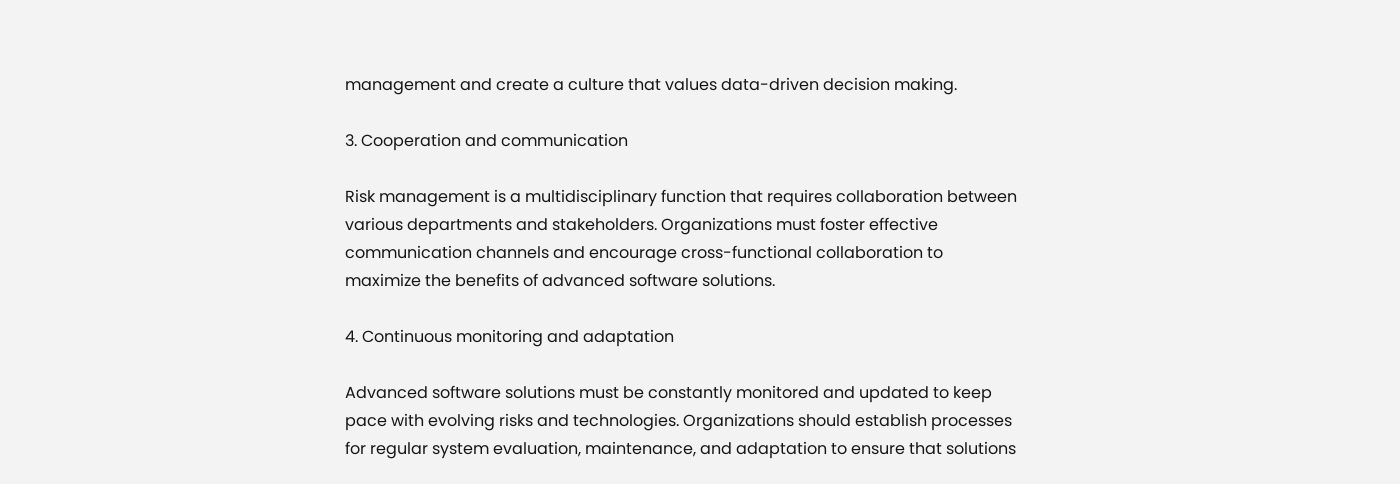management and create a culture that values data-driven decision making.

3. Cooperation and communication

Risk management is a multidisciplinary function that requires collaboration between various departments and stakeholders. Organizations must foster effective communication channels and encourage cross-functional collaboration to maximize the benefits of advanced software solutions.

4. Continuous monitoring and adaptation

Advanced software solutions must be constantly monitored and updated to keep pace with evolving risks and technologies. Organizations should establish processes for regular system evaluation, maintenance, and adaptation to ensure that solutions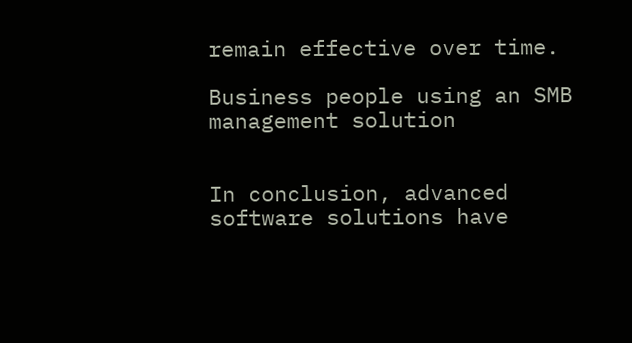remain effective over time.

Business people using an SMB management solution


In conclusion, advanced software solutions have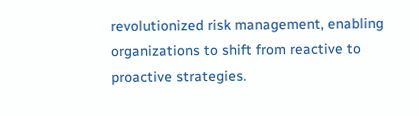revolutionized risk management, enabling organizations to shift from reactive to proactive strategies.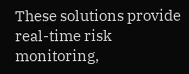These solutions provide real-time risk monitoring,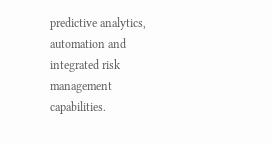predictive analytics, automation and integrated risk management capabilities.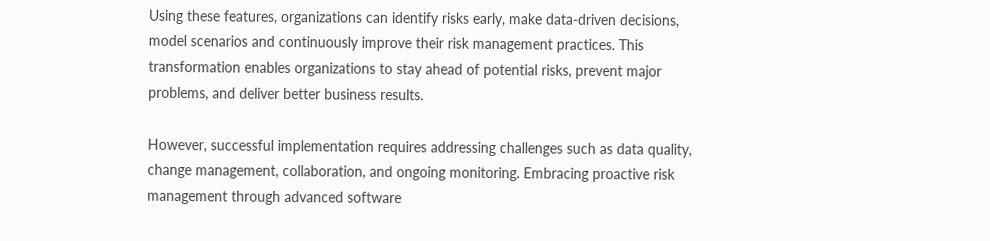Using these features, organizations can identify risks early, make data-driven decisions, model scenarios and continuously improve their risk management practices. This transformation enables organizations to stay ahead of potential risks, prevent major problems, and deliver better business results.

However, successful implementation requires addressing challenges such as data quality, change management, collaboration, and ongoing monitoring. Embracing proactive risk management through advanced software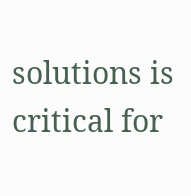solutions is critical for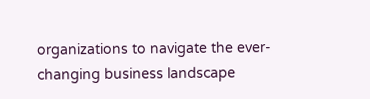organizations to navigate the ever-changing business landscape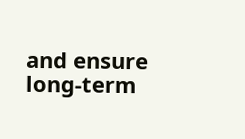and ensure long-term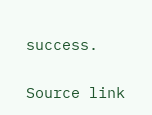success.

Source link